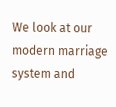We look at our modern marriage system and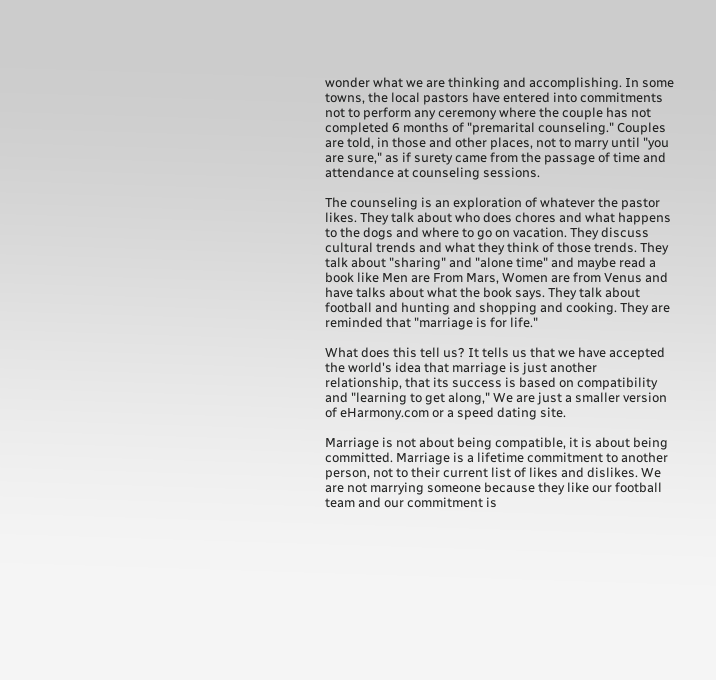wonder what we are thinking and accomplishing. In some towns, the local pastors have entered into commitments not to perform any ceremony where the couple has not completed 6 months of "premarital counseling." Couples are told, in those and other places, not to marry until "you are sure," as if surety came from the passage of time and attendance at counseling sessions.

The counseling is an exploration of whatever the pastor likes. They talk about who does chores and what happens to the dogs and where to go on vacation. They discuss cultural trends and what they think of those trends. They talk about "sharing" and "alone time" and maybe read a book like Men are From Mars, Women are from Venus and have talks about what the book says. They talk about football and hunting and shopping and cooking. They are reminded that "marriage is for life."

What does this tell us? It tells us that we have accepted the world's idea that marriage is just another relationship, that its success is based on compatibility and "learning to get along," We are just a smaller version of eHarmony.com or a speed dating site.

Marriage is not about being compatible, it is about being committed. Marriage is a lifetime commitment to another person, not to their current list of likes and dislikes. We are not marrying someone because they like our football team and our commitment is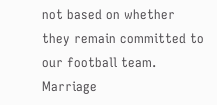not based on whether they remain committed to our football team. Marriage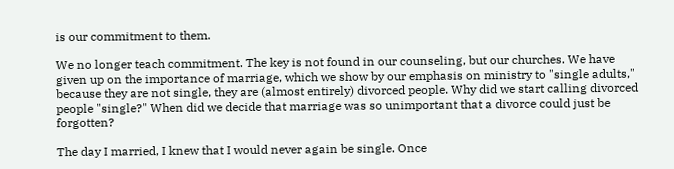is our commitment to them.

We no longer teach commitment. The key is not found in our counseling, but our churches. We have given up on the importance of marriage, which we show by our emphasis on ministry to "single adults," because they are not single, they are (almost entirely) divorced people. Why did we start calling divorced people "single?" When did we decide that marriage was so unimportant that a divorce could just be forgotten?

The day I married, I knew that I would never again be single. Once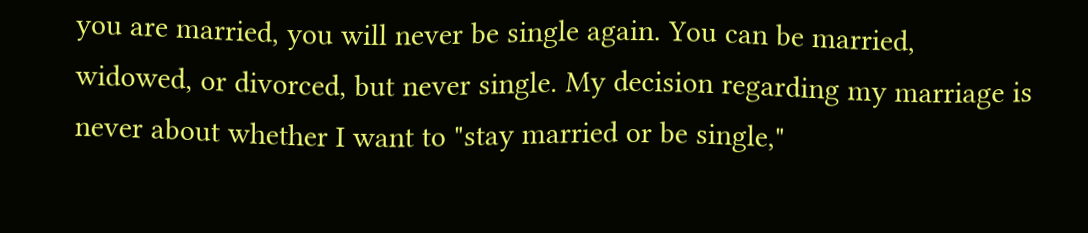you are married, you will never be single again. You can be married, widowed, or divorced, but never single. My decision regarding my marriage is never about whether I want to "stay married or be single,"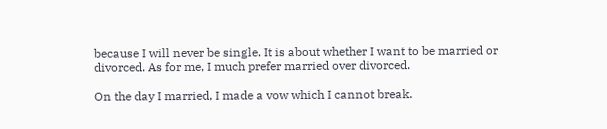because I will never be single. It is about whether I want to be married or divorced. As for me, I much prefer married over divorced.

On the day I married, I made a vow which I cannot break.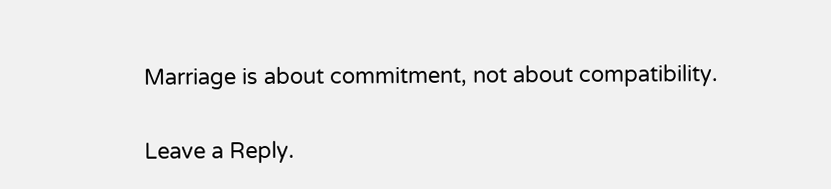Marriage is about commitment, not about compatibility.

Leave a Reply.